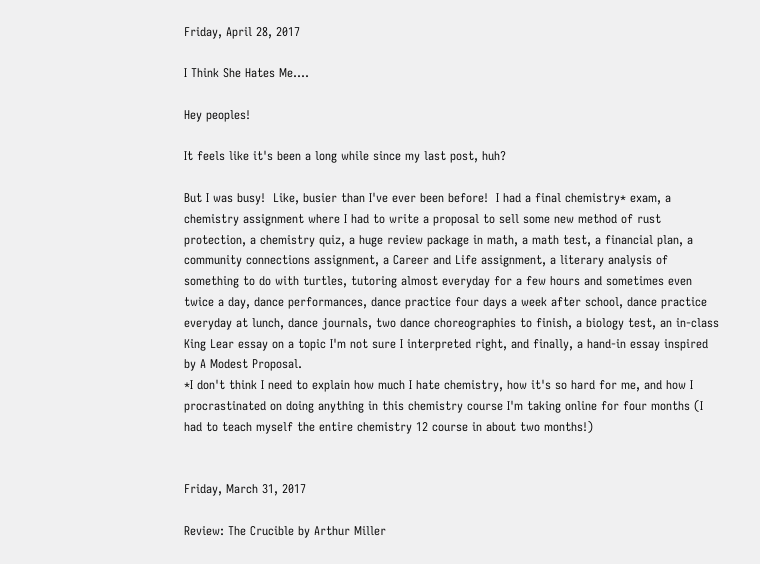Friday, April 28, 2017

I Think She Hates Me....

Hey peoples!

It feels like it's been a long while since my last post, huh?

But I was busy!  Like, busier than I've ever been before!  I had a final chemistry* exam, a chemistry assignment where I had to write a proposal to sell some new method of rust protection, a chemistry quiz, a huge review package in math, a math test, a financial plan, a community connections assignment, a Career and Life assignment, a literary analysis of something to do with turtles, tutoring almost everyday for a few hours and sometimes even twice a day, dance performances, dance practice four days a week after school, dance practice everyday at lunch, dance journals, two dance choreographies to finish, a biology test, an in-class King Lear essay on a topic I'm not sure I interpreted right, and finally, a hand-in essay inspired by A Modest Proposal.
*I don't think I need to explain how much I hate chemistry, how it's so hard for me, and how I procrastinated on doing anything in this chemistry course I'm taking online for four months (I had to teach myself the entire chemistry 12 course in about two months!)


Friday, March 31, 2017

Review: The Crucible by Arthur Miller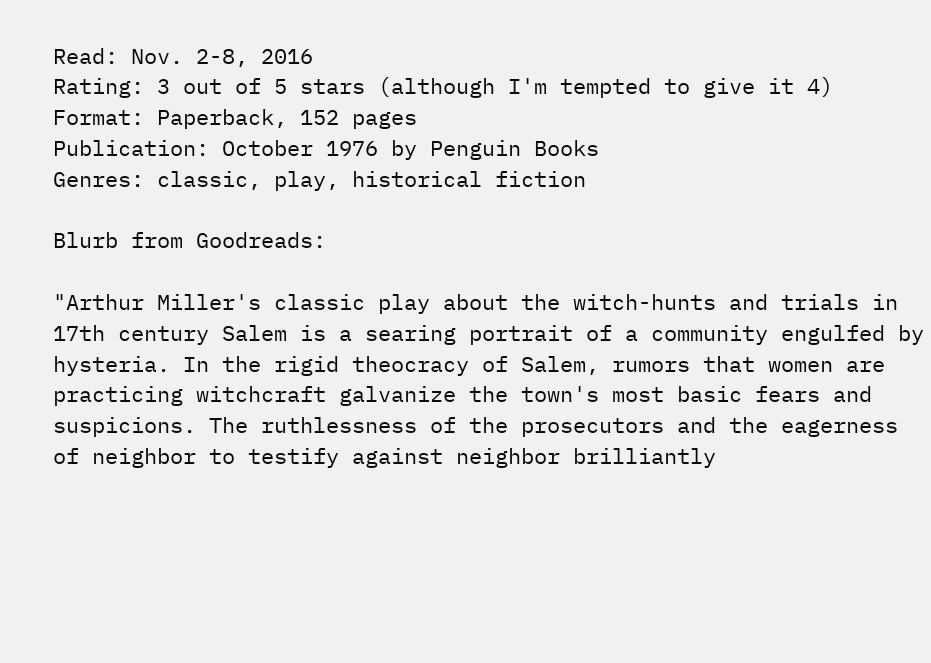Read: Nov. 2-8, 2016
Rating: 3 out of 5 stars (although I'm tempted to give it 4)
Format: Paperback, 152 pages
Publication: October 1976 by Penguin Books
Genres: classic, play, historical fiction

Blurb from Goodreads:

"Arthur Miller's classic play about the witch-hunts and trials in 17th century Salem is a searing portrait of a community engulfed by hysteria. In the rigid theocracy of Salem, rumors that women are practicing witchcraft galvanize the town's most basic fears and suspicions. The ruthlessness of the prosecutors and the eagerness of neighbor to testify against neighbor brilliantly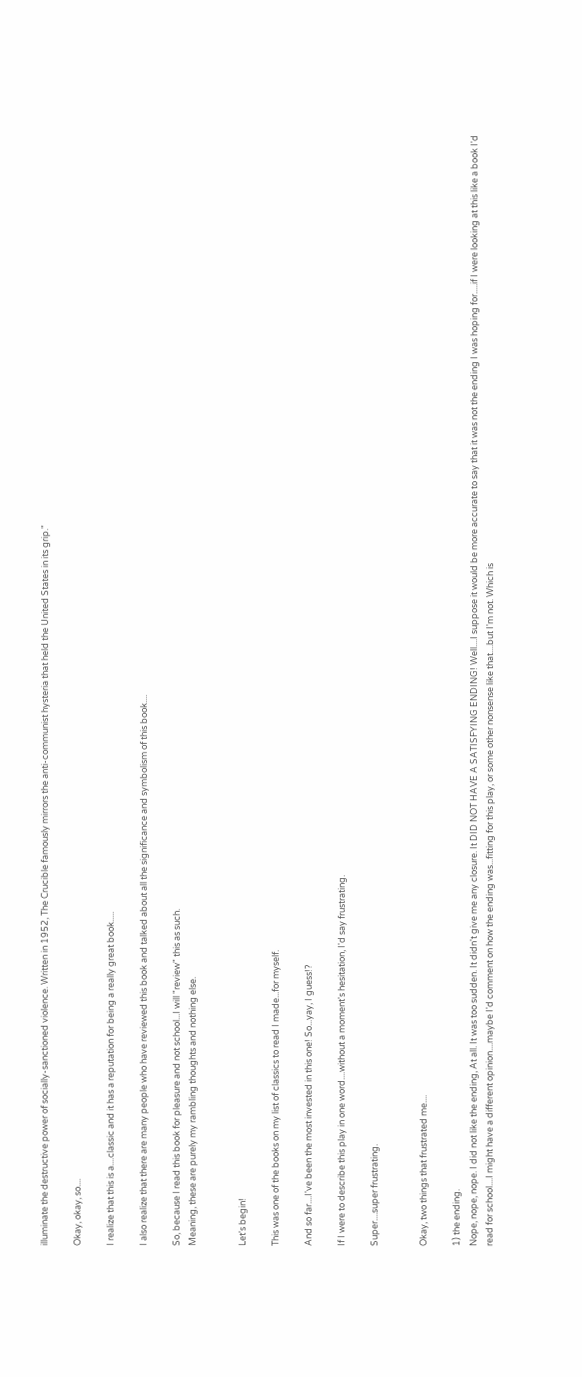illuminate the destructive power of socially-sanctioned violence. Written in 1952, The Crucible famously mirrors the anti-communist hysteria that held the United States in its grip."

Okay, okay, so....

I realize that this is a....classic and it has a reputation for being a really great book.....

I also realize that there are many people who have reviewed this book and talked about all the significance and symbolism of this book....

So, because I read this book for pleasure and not school...I will "review" this as such.
Meaning, these are purely my rambling thoughts and nothing else.


Let's begin!

This was one of the books on my list of classics to read I made...for myself.

And so far....I've been the most invested in this one! So...yay, I guess!?

If I were to describe this play in one word....without a moment's hesitation, I'd say frustrating.

Super....super frustrating.


Okay, two things that frustrated me....

1) the ending.
Nope, nope, nope. I did not like the ending, At all. It was too sudden. It didn't give me any closure. It DID NOT HAVE A SATISFYING ENDING! Well....I suppose it would be more accurate to say that it was not the ending I was hoping for.....if I were looking at this like a book I'd read for school....I might have a different opinion....maybe I'd comment on how the ending was...fitting for this play, or some other nonsense like that....but I'm not. Which is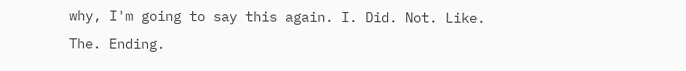why, I'm going to say this again. I. Did. Not. Like. The. Ending.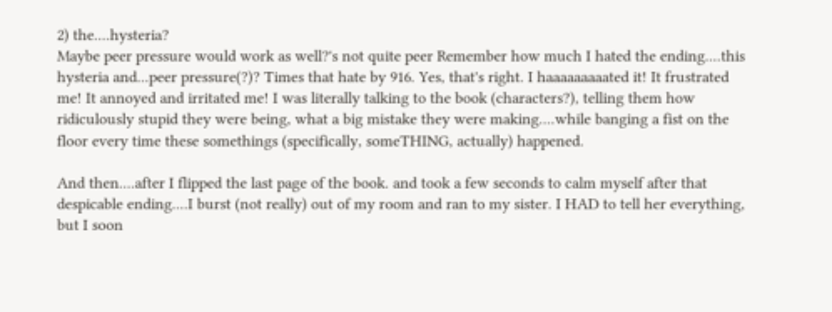2) the....hysteria?
Maybe peer pressure would work as well?'s not quite peer Remember how much I hated the ending....this hysteria and...peer pressure(?)? Times that hate by 916. Yes, that's right. I haaaaaaaaated it! It frustrated me! It annoyed and irritated me! I was literally talking to the book (characters?), telling them how ridiculously stupid they were being, what a big mistake they were making....while banging a fist on the floor every time these somethings (specifically, someTHING, actually) happened.

And then....after I flipped the last page of the book. and took a few seconds to calm myself after that despicable ending....I burst (not really) out of my room and ran to my sister. I HAD to tell her everything, but I soon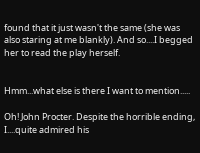found that it just wasn't the same (she was also staring at me blankly). And so....I begged her to read the play herself.


Hmm...what else is there I want to mention.....

Oh! John Procter. Despite the horrible ending, I....quite admired his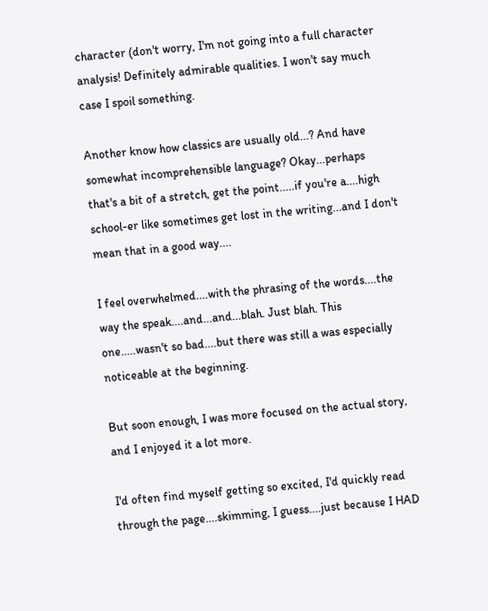character (don't worry, I'm not going into a full character analysis! Definitely admirable qualities. I won't say much case I spoil something.

Another know how classics are usually old...? And have somewhat incomprehensible language? Okay...perhaps that's a bit of a stretch, get the point.....if you're a....high school-er like sometimes get lost in the writing...and I don't mean that in a good way....

I feel overwhelmed....with the phrasing of the words....the way the speak....and...and...blah. Just blah. This one.....wasn't so bad....but there was still a was especially noticeable at the beginning.

But soon enough, I was more focused on the actual story, and I enjoyed it a lot more.

I'd often find myself getting so excited, I'd quickly read through the page....skimming, I guess....just because I HAD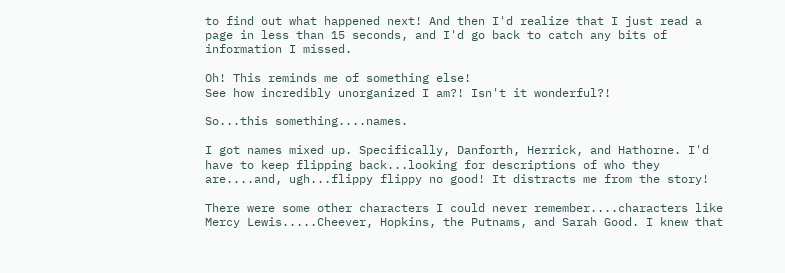to find out what happened next! And then I'd realize that I just read a page in less than 15 seconds, and I'd go back to catch any bits of information I missed.

Oh! This reminds me of something else!
See how incredibly unorganized I am?! Isn't it wonderful?!

So...this something....names.

I got names mixed up. Specifically, Danforth, Herrick, and Hathorne. I'd have to keep flipping back...looking for descriptions of who they are....and, ugh...flippy flippy no good! It distracts me from the story!

There were some other characters I could never remember....characters like Mercy Lewis.....Cheever, Hopkins, the Putnams, and Sarah Good. I knew that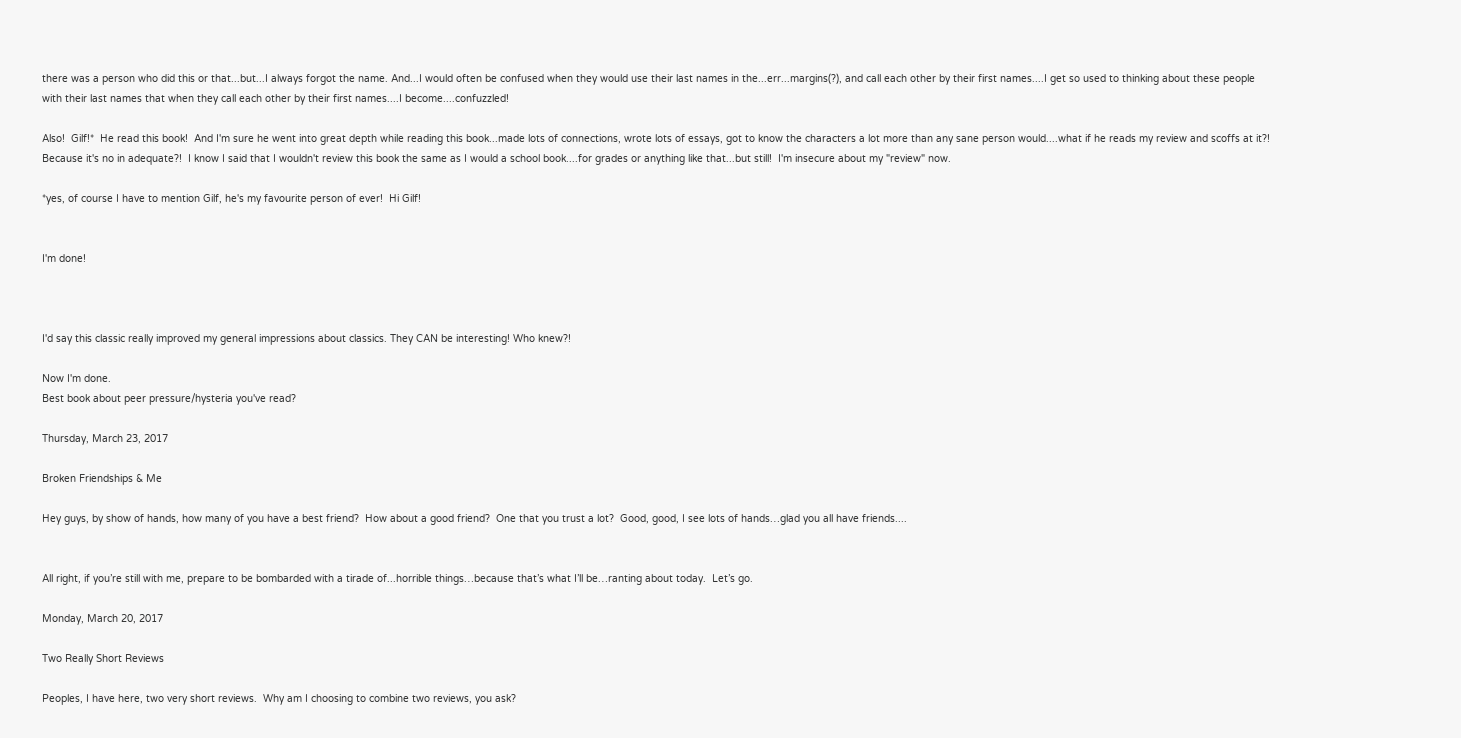there was a person who did this or that...but...I always forgot the name. And...I would often be confused when they would use their last names in the...err...margins(?), and call each other by their first names....I get so used to thinking about these people with their last names that when they call each other by their first names....I become....confuzzled!

Also!  Gilf!*  He read this book!  And I'm sure he went into great depth while reading this book...made lots of connections, wrote lots of essays, got to know the characters a lot more than any sane person would....what if he reads my review and scoffs at it?!  Because it's no in adequate?!  I know I said that I wouldn't review this book the same as I would a school book....for grades or anything like that...but still!  I'm insecure about my "review" now.

*yes, of course I have to mention Gilf, he's my favourite person of ever!  Hi Gilf!


I'm done!



I'd say this classic really improved my general impressions about classics. They CAN be interesting! Who knew?!

Now I'm done.
Best book about peer pressure/hysteria you've read?

Thursday, March 23, 2017

Broken Friendships & Me

Hey guys, by show of hands, how many of you have a best friend?  How about a good friend?  One that you trust a lot?  Good, good, I see lots of hands…glad you all have friends....


All right, if you’re still with me, prepare to be bombarded with a tirade of...horrible things…because that’s what I’ll be…ranting about today.  Let’s go.

Monday, March 20, 2017

Two Really Short Reviews

Peoples, I have here, two very short reviews.  Why am I choosing to combine two reviews, you ask?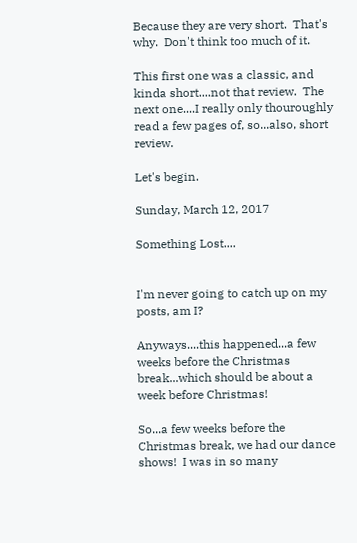Because they are very short.  That's why.  Don't think too much of it.

This first one was a classic, and kinda short....not that review.  The next one....I really only thouroughly read a few pages of, so...also, short review.

Let's begin.

Sunday, March 12, 2017

Something Lost....


I'm never going to catch up on my posts, am I?

Anyways....this happened...a few weeks before the Christmas break...which should be about a week before Christmas!

So...a few weeks before the Christmas break, we had our dance shows!  I was in so many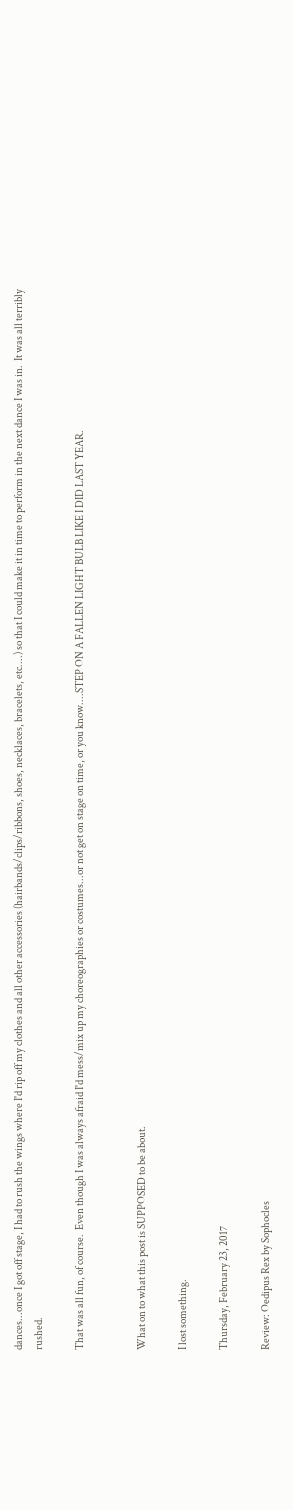dances...once I got off stage, I had to rush the wings where I'd rip off my clothes and all other accessories (hairbands/clips/ribbons, shoes, necklaces, bracelets, etc....) so that I could make it in time to perform in the next dance I was in.  It was all terribly rushed.

That was all fun, of course.  Even though I was always afraid I'd mess/mix up my choreographies or costumes...or not get on stage on time, or you know....STEP ON A FALLEN LIGHT BULB LIKE I DID LAST YEAR.


What on to what this post is SUPPOSED to be about.

I lost something.

Thursday, February 23, 2017

Review: Oedipus Rex by Sophocles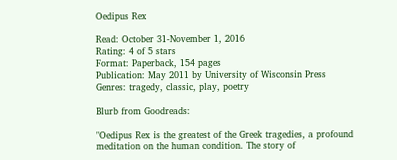Oedipus Rex

Read: October 31-November 1, 2016
Rating: 4 of 5 stars
Format: Paperback, 154 pages
Publication: May 2011 by University of Wisconsin Press
Genres: tragedy, classic, play, poetry

Blurb from Goodreads:

"Oedipus Rex is the greatest of the Greek tragedies, a profound meditation on the human condition. The story of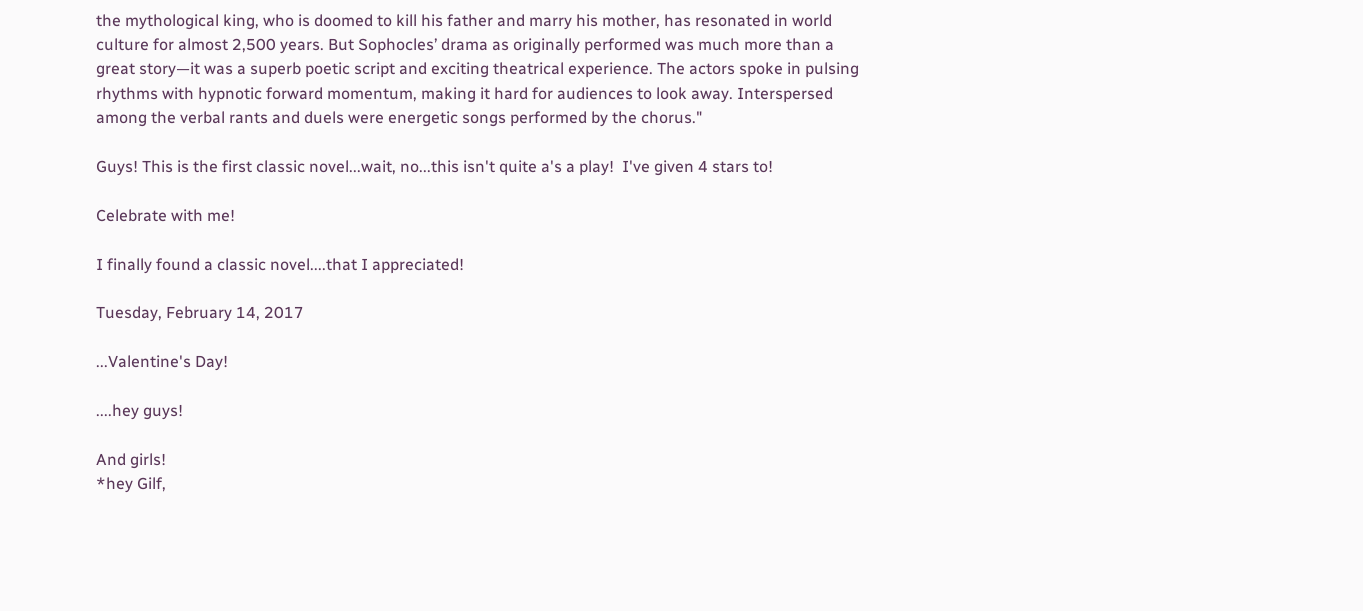the mythological king, who is doomed to kill his father and marry his mother, has resonated in world culture for almost 2,500 years. But Sophocles’ drama as originally performed was much more than a great story—it was a superb poetic script and exciting theatrical experience. The actors spoke in pulsing rhythms with hypnotic forward momentum, making it hard for audiences to look away. Interspersed among the verbal rants and duels were energetic songs performed by the chorus."

Guys! This is the first classic novel...wait, no...this isn't quite a's a play!  I've given 4 stars to!

Celebrate with me!

I finally found a classic novel....that I appreciated!

Tuesday, February 14, 2017

...Valentine's Day!

....hey guys!

And girls!
*hey Gilf,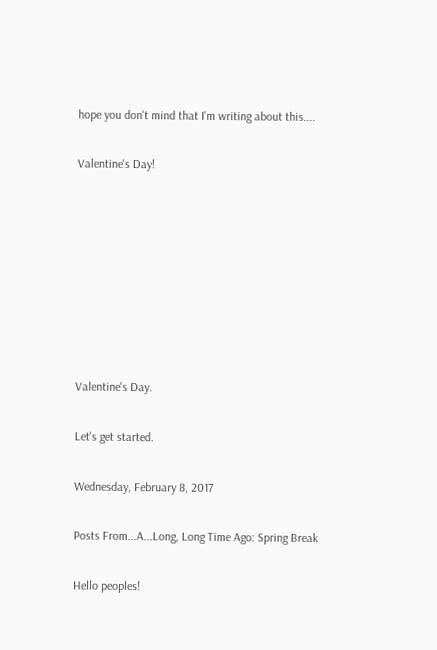hope you don't mind that I'm writing about this....

Valentine's Day!








Valentine's Day.

Let's get started.

Wednesday, February 8, 2017

Posts From...A...Long, Long Time Ago: Spring Break

Hello peoples!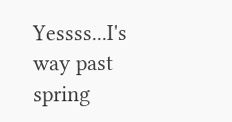Yessss...I's way past spring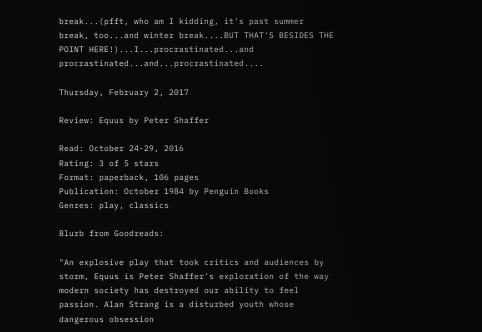break...(pfft, who am I kidding, it's past summer break, too...and winter break....BUT THAT'S BESIDES THE POINT HERE!)...I...procrastinated...and procrastinated...and...procrastinated....

Thursday, February 2, 2017

Review: Equus by Peter Shaffer

Read: October 24-29, 2016
Rating: 3 of 5 stars
Format: paperback, 106 pages
Publication: October 1984 by Penguin Books
Genres: play, classics

Blurb from Goodreads:

"An explosive play that took critics and audiences by storm, Equus is Peter Shaffer's exploration of the way modern society has destroyed our ability to feel passion. Alan Strang is a disturbed youth whose dangerous obsession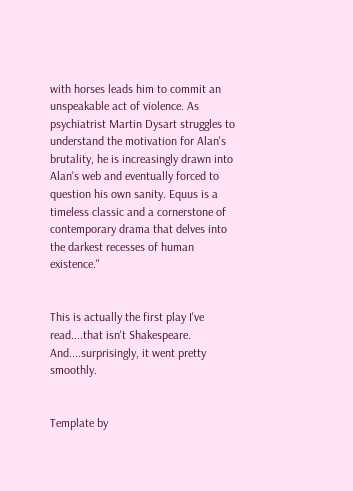with horses leads him to commit an unspeakable act of violence. As psychiatrist Martin Dysart struggles to understand the motivation for Alan's brutality, he is increasingly drawn into Alan's web and eventually forced to question his own sanity. Equus is a timeless classic and a cornerstone of contemporary drama that delves into the darkest recesses of human existence."


This is actually the first play I've read....that isn't Shakespeare. And....surprisingly, it went pretty smoothly.


Template by